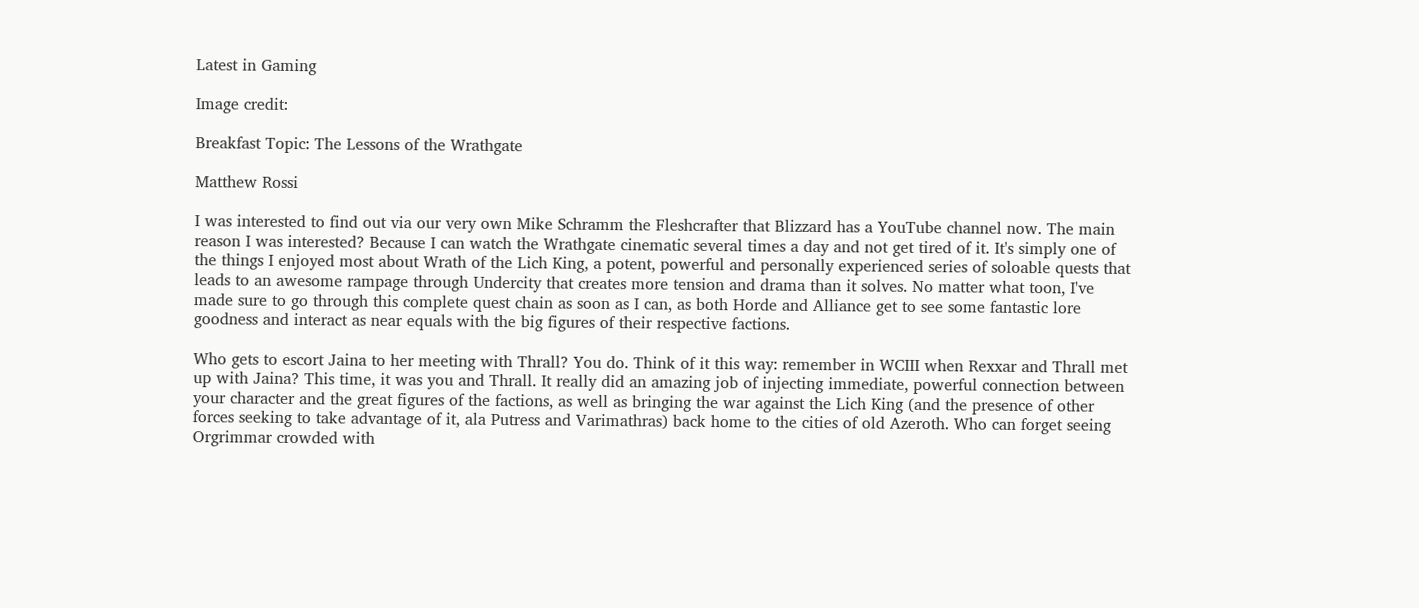Latest in Gaming

Image credit:

Breakfast Topic: The Lessons of the Wrathgate

Matthew Rossi

I was interested to find out via our very own Mike Schramm the Fleshcrafter that Blizzard has a YouTube channel now. The main reason I was interested? Because I can watch the Wrathgate cinematic several times a day and not get tired of it. It's simply one of the things I enjoyed most about Wrath of the Lich King, a potent, powerful and personally experienced series of soloable quests that leads to an awesome rampage through Undercity that creates more tension and drama than it solves. No matter what toon, I've made sure to go through this complete quest chain as soon as I can, as both Horde and Alliance get to see some fantastic lore goodness and interact as near equals with the big figures of their respective factions.

Who gets to escort Jaina to her meeting with Thrall? You do. Think of it this way: remember in WCIII when Rexxar and Thrall met up with Jaina? This time, it was you and Thrall. It really did an amazing job of injecting immediate, powerful connection between your character and the great figures of the factions, as well as bringing the war against the Lich King (and the presence of other forces seeking to take advantage of it, ala Putress and Varimathras) back home to the cities of old Azeroth. Who can forget seeing Orgrimmar crowded with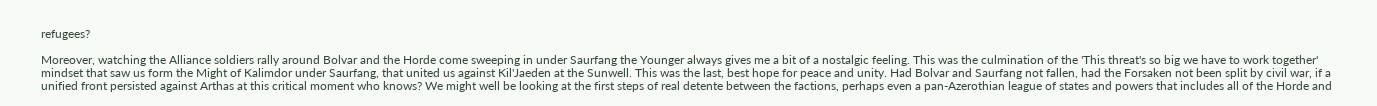refugees?

Moreover, watching the Alliance soldiers rally around Bolvar and the Horde come sweeping in under Saurfang the Younger always gives me a bit of a nostalgic feeling. This was the culmination of the 'This threat's so big we have to work together' mindset that saw us form the Might of Kalimdor under Saurfang, that united us against Kil'Jaeden at the Sunwell. This was the last, best hope for peace and unity. Had Bolvar and Saurfang not fallen, had the Forsaken not been split by civil war, if a unified front persisted against Arthas at this critical moment who knows? We might well be looking at the first steps of real detente between the factions, perhaps even a pan-Azerothian league of states and powers that includes all of the Horde and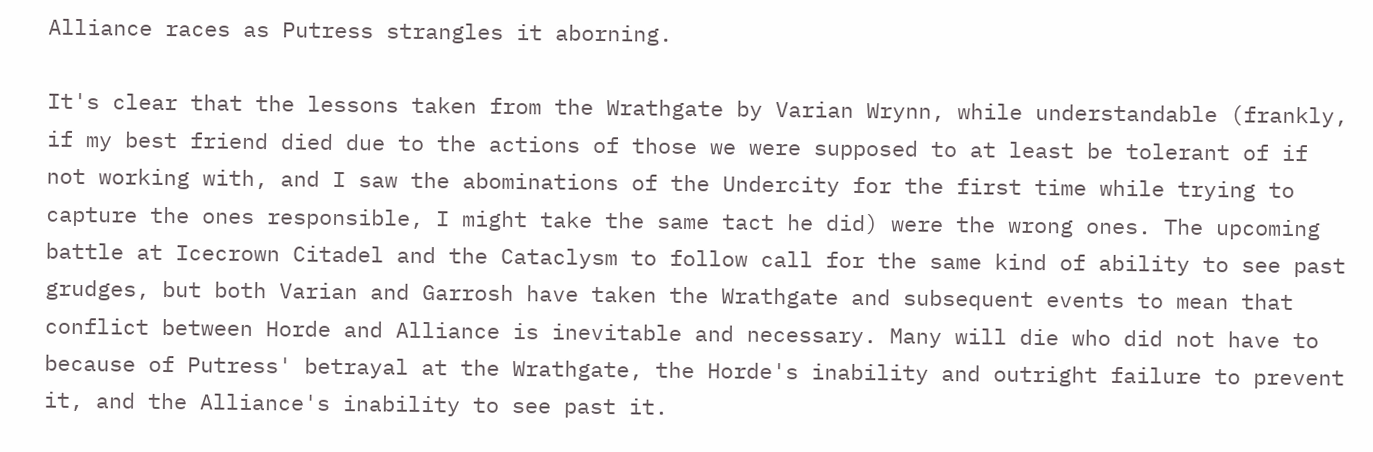Alliance races as Putress strangles it aborning.

It's clear that the lessons taken from the Wrathgate by Varian Wrynn, while understandable (frankly, if my best friend died due to the actions of those we were supposed to at least be tolerant of if not working with, and I saw the abominations of the Undercity for the first time while trying to capture the ones responsible, I might take the same tact he did) were the wrong ones. The upcoming battle at Icecrown Citadel and the Cataclysm to follow call for the same kind of ability to see past grudges, but both Varian and Garrosh have taken the Wrathgate and subsequent events to mean that conflict between Horde and Alliance is inevitable and necessary. Many will die who did not have to because of Putress' betrayal at the Wrathgate, the Horde's inability and outright failure to prevent it, and the Alliance's inability to see past it.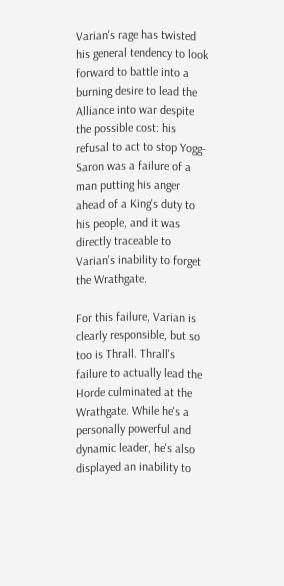Varian's rage has twisted his general tendency to look forward to battle into a burning desire to lead the Alliance into war despite the possible cost: his refusal to act to stop Yogg-Saron was a failure of a man putting his anger ahead of a King's duty to his people, and it was directly traceable to Varian's inability to forget the Wrathgate.

For this failure, Varian is clearly responsible, but so too is Thrall. Thrall's failure to actually lead the Horde culminated at the Wrathgate. While he's a personally powerful and dynamic leader, he's also displayed an inability to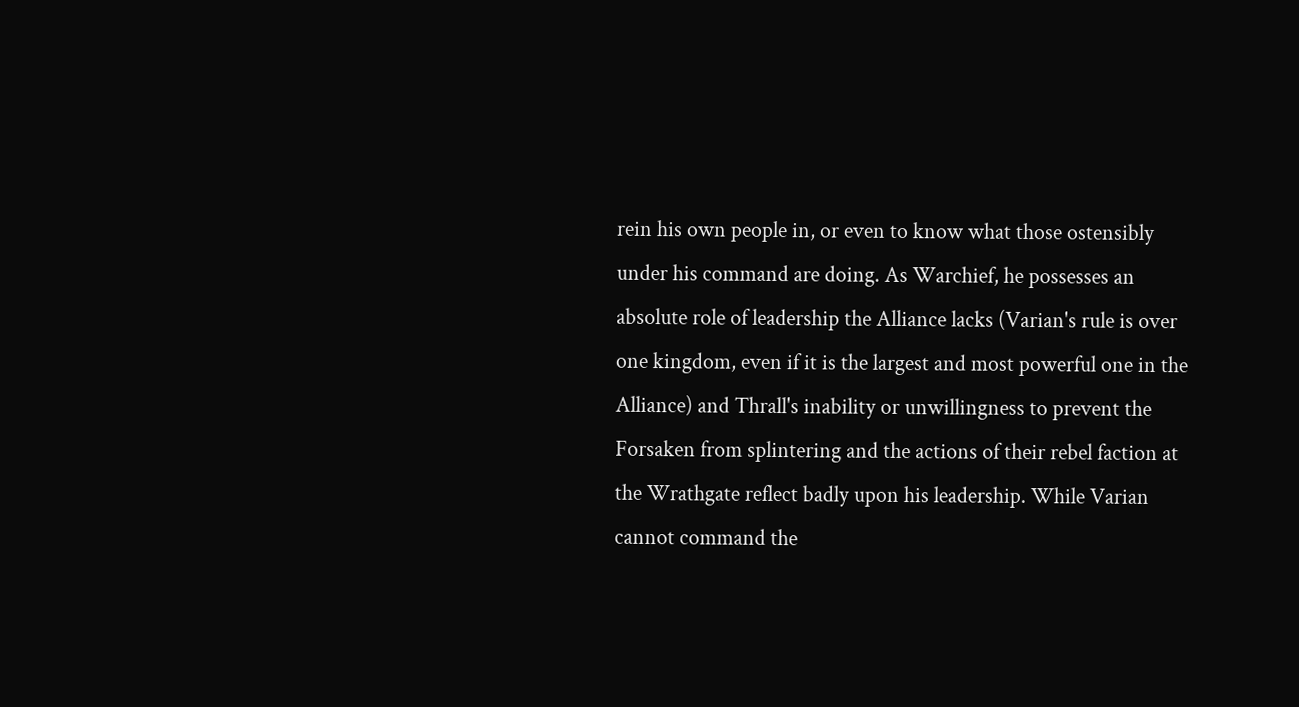rein his own people in, or even to know what those ostensibly under his command are doing. As Warchief, he possesses an absolute role of leadership the Alliance lacks (Varian's rule is over one kingdom, even if it is the largest and most powerful one in the Alliance) and Thrall's inability or unwillingness to prevent the Forsaken from splintering and the actions of their rebel faction at the Wrathgate reflect badly upon his leadership. While Varian cannot command the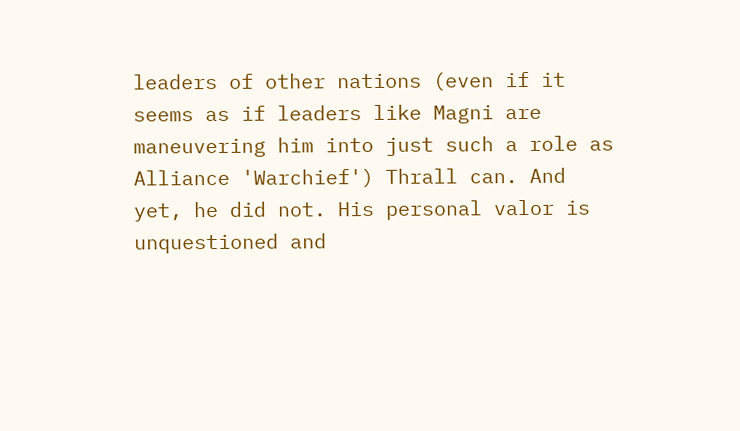leaders of other nations (even if it seems as if leaders like Magni are maneuvering him into just such a role as Alliance 'Warchief') Thrall can. And yet, he did not. His personal valor is unquestioned and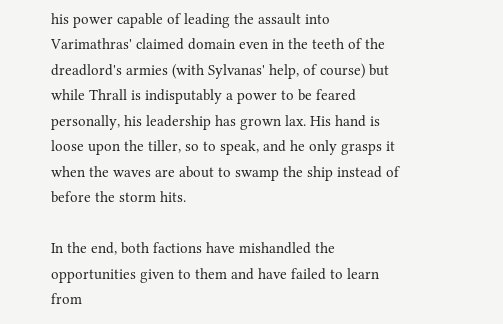his power capable of leading the assault into Varimathras' claimed domain even in the teeth of the dreadlord's armies (with Sylvanas' help, of course) but while Thrall is indisputably a power to be feared personally, his leadership has grown lax. His hand is loose upon the tiller, so to speak, and he only grasps it when the waves are about to swamp the ship instead of before the storm hits.

In the end, both factions have mishandled the opportunities given to them and have failed to learn from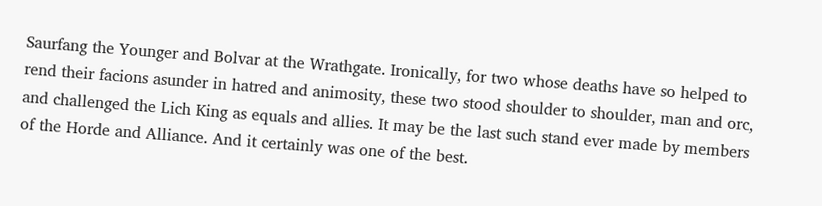Saurfang the Younger and Bolvar at the Wrathgate. Ironically, for two whose deaths have so helped to rend their facions asunder in hatred and animosity, these two stood shoulder to shoulder, man and orc, and challenged the Lich King as equals and allies. It may be the last such stand ever made by members of the Horde and Alliance. And it certainly was one of the best.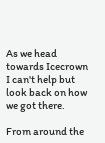As we head towards Icecrown I can't help but look back on how we got there.

From around the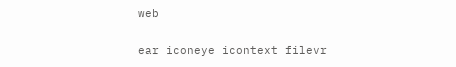web

ear iconeye icontext filevr